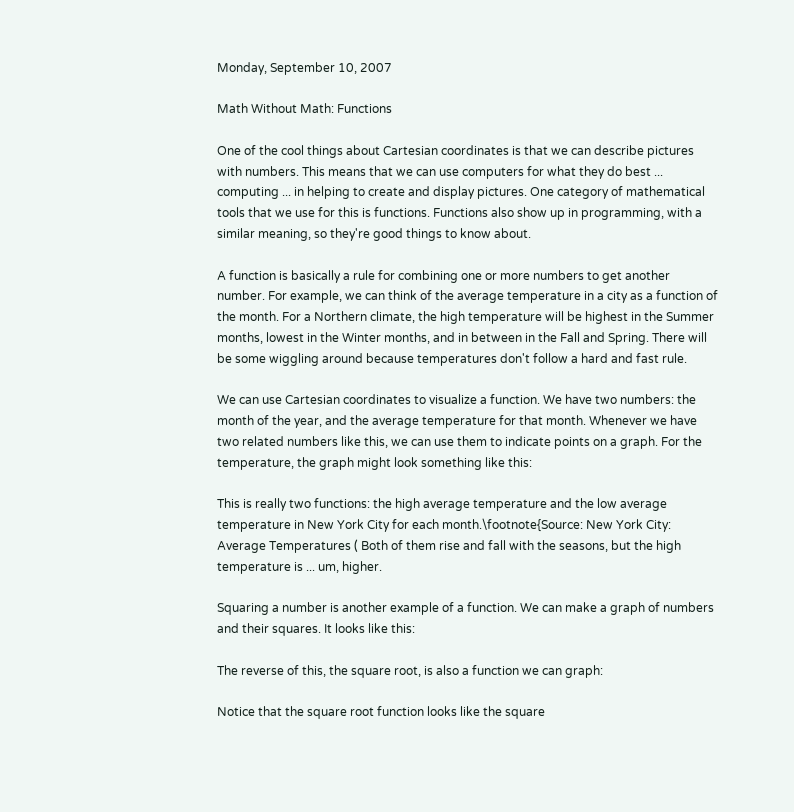Monday, September 10, 2007

Math Without Math: Functions

One of the cool things about Cartesian coordinates is that we can describe pictures with numbers. This means that we can use computers for what they do best ... computing ... in helping to create and display pictures. One category of mathematical tools that we use for this is functions. Functions also show up in programming, with a similar meaning, so they're good things to know about.

A function is basically a rule for combining one or more numbers to get another number. For example, we can think of the average temperature in a city as a function of the month. For a Northern climate, the high temperature will be highest in the Summer months, lowest in the Winter months, and in between in the Fall and Spring. There will be some wiggling around because temperatures don't follow a hard and fast rule.

We can use Cartesian coordinates to visualize a function. We have two numbers: the month of the year, and the average temperature for that month. Whenever we have two related numbers like this, we can use them to indicate points on a graph. For the temperature, the graph might look something like this:

This is really two functions: the high average temperature and the low average temperature in New York City for each month.\footnote{Source: New York City: Average Temperatures ( Both of them rise and fall with the seasons, but the high temperature is ... um, higher.

Squaring a number is another example of a function. We can make a graph of numbers and their squares. It looks like this:

The reverse of this, the square root, is also a function we can graph:

Notice that the square root function looks like the square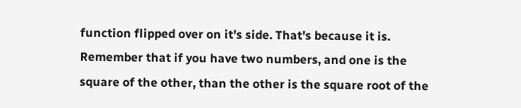function flipped over on it's side. That's because it is. Remember that if you have two numbers, and one is the square of the other, than the other is the square root of the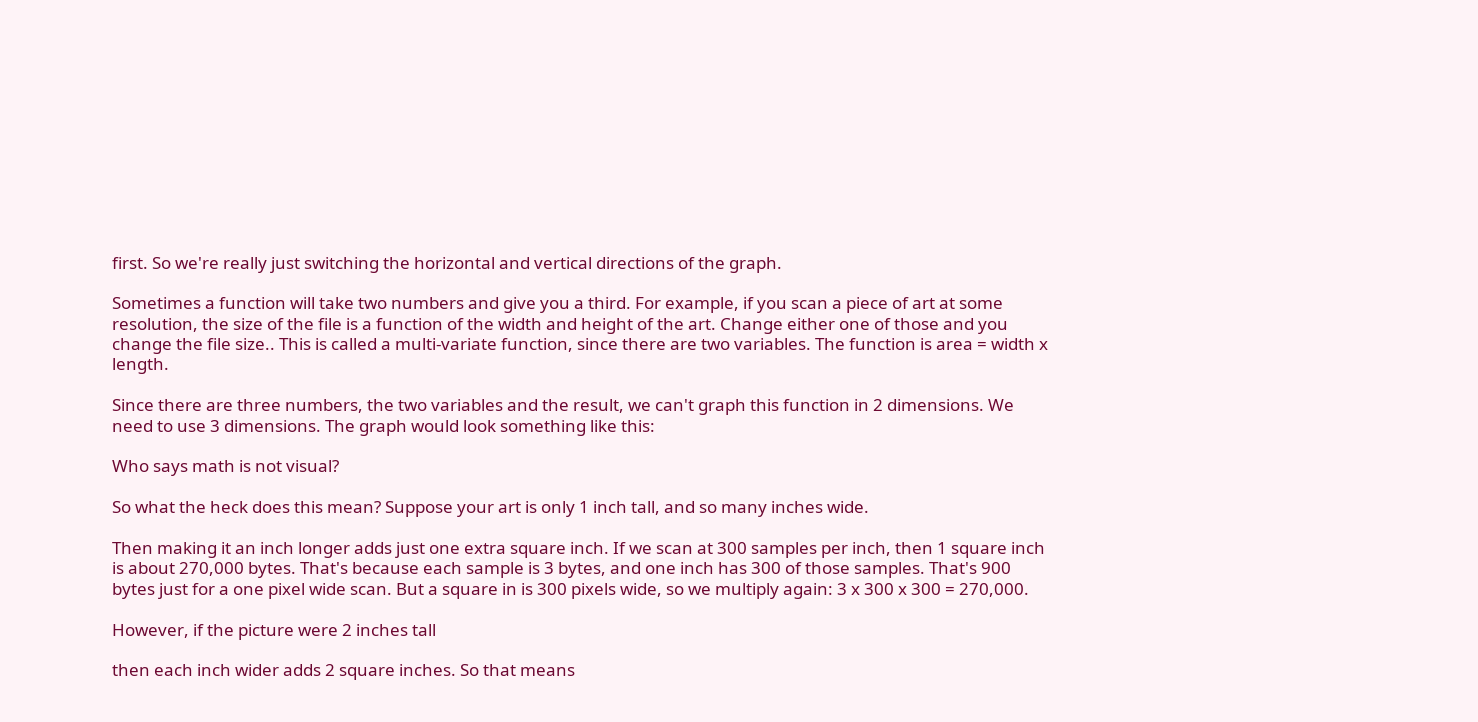first. So we're really just switching the horizontal and vertical directions of the graph.

Sometimes a function will take two numbers and give you a third. For example, if you scan a piece of art at some resolution, the size of the file is a function of the width and height of the art. Change either one of those and you change the file size.. This is called a multi-variate function, since there are two variables. The function is area = width x length.

Since there are three numbers, the two variables and the result, we can't graph this function in 2 dimensions. We need to use 3 dimensions. The graph would look something like this:

Who says math is not visual?

So what the heck does this mean? Suppose your art is only 1 inch tall, and so many inches wide.

Then making it an inch longer adds just one extra square inch. If we scan at 300 samples per inch, then 1 square inch is about 270,000 bytes. That's because each sample is 3 bytes, and one inch has 300 of those samples. That's 900 bytes just for a one pixel wide scan. But a square in is 300 pixels wide, so we multiply again: 3 x 300 x 300 = 270,000.

However, if the picture were 2 inches tall

then each inch wider adds 2 square inches. So that means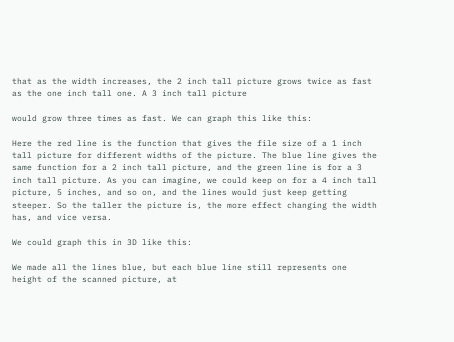that as the width increases, the 2 inch tall picture grows twice as fast as the one inch tall one. A 3 inch tall picture

would grow three times as fast. We can graph this like this:

Here the red line is the function that gives the file size of a 1 inch tall picture for different widths of the picture. The blue line gives the same function for a 2 inch tall picture, and the green line is for a 3 inch tall picture. As you can imagine, we could keep on for a 4 inch tall picture, 5 inches, and so on, and the lines would just keep getting steeper. So the taller the picture is, the more effect changing the width has, and vice versa.

We could graph this in 3D like this:

We made all the lines blue, but each blue line still represents one height of the scanned picture, at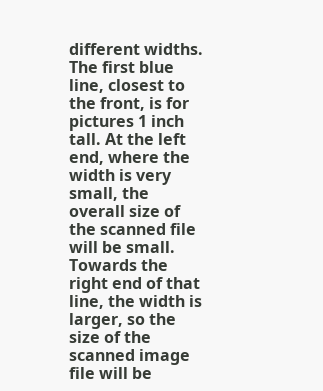different widths. The first blue line, closest to the front, is for pictures 1 inch tall. At the left end, where the width is very small, the overall size of the scanned file will be small. Towards the right end of that line, the width is larger, so the size of the scanned image file will be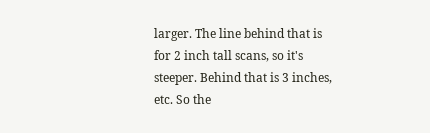larger. The line behind that is for 2 inch tall scans, so it's steeper. Behind that is 3 inches, etc. So the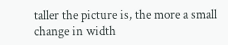taller the picture is, the more a small change in width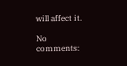will affect it.

No comments: